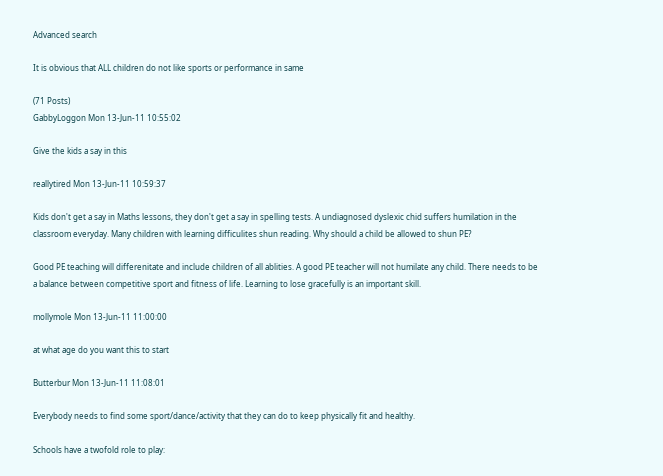Advanced search

It is obvious that ALL children do not like sports or performance in same

(71 Posts)
GabbyLoggon Mon 13-Jun-11 10:55:02

Give the kids a say in this

reallytired Mon 13-Jun-11 10:59:37

Kids don't get a say in Maths lessons, they don't get a say in spelling tests. A undiagnosed dyslexic chid suffers humilation in the classroom everyday. Many children with learning difficulites shun reading. Why should a child be allowed to shun PE?

Good PE teaching will differenitate and include children of all ablities. A good PE teacher will not humilate any child. There needs to be a balance between competitive sport and fitness of life. Learning to lose gracefully is an important skill.

mollymole Mon 13-Jun-11 11:00:00

at what age do you want this to start

Butterbur Mon 13-Jun-11 11:08:01

Everybody needs to find some sport/dance/activity that they can do to keep physically fit and healthy.

Schools have a twofold role to play: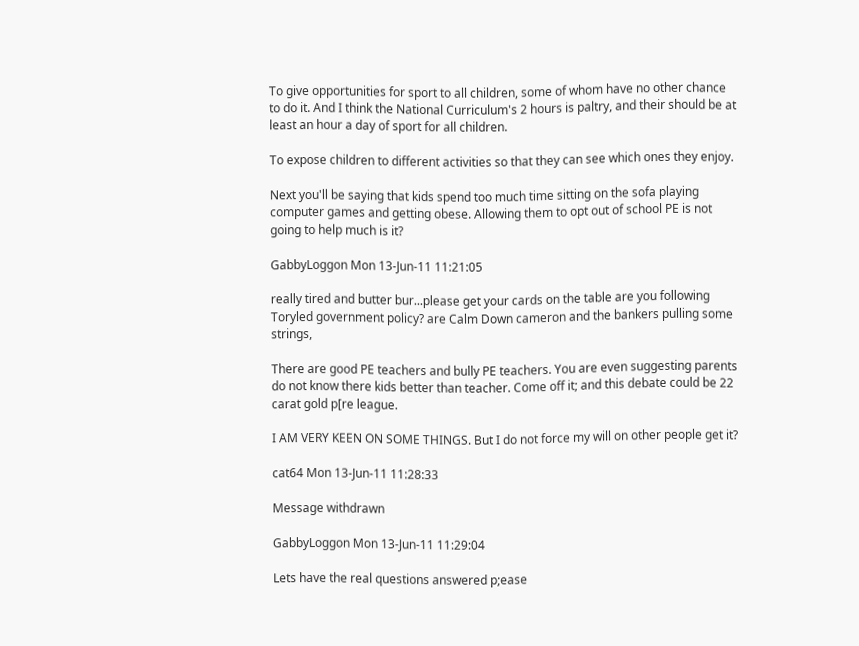To give opportunities for sport to all children, some of whom have no other chance to do it. And I think the National Curriculum's 2 hours is paltry, and their should be at least an hour a day of sport for all children.

To expose children to different activities so that they can see which ones they enjoy.

Next you'll be saying that kids spend too much time sitting on the sofa playing computer games and getting obese. Allowing them to opt out of school PE is not going to help much is it?

GabbyLoggon Mon 13-Jun-11 11:21:05

really tired and butter bur...please get your cards on the table are you following Toryled government policy? are Calm Down cameron and the bankers pulling some strings,

There are good PE teachers and bully PE teachers. You are even suggesting parents do not know there kids better than teacher. Come off it; and this debate could be 22 carat gold p[re league.

I AM VERY KEEN ON SOME THINGS. But I do not force my will on other people get it?

cat64 Mon 13-Jun-11 11:28:33

Message withdrawn

GabbyLoggon Mon 13-Jun-11 11:29:04

Lets have the real questions answered p;ease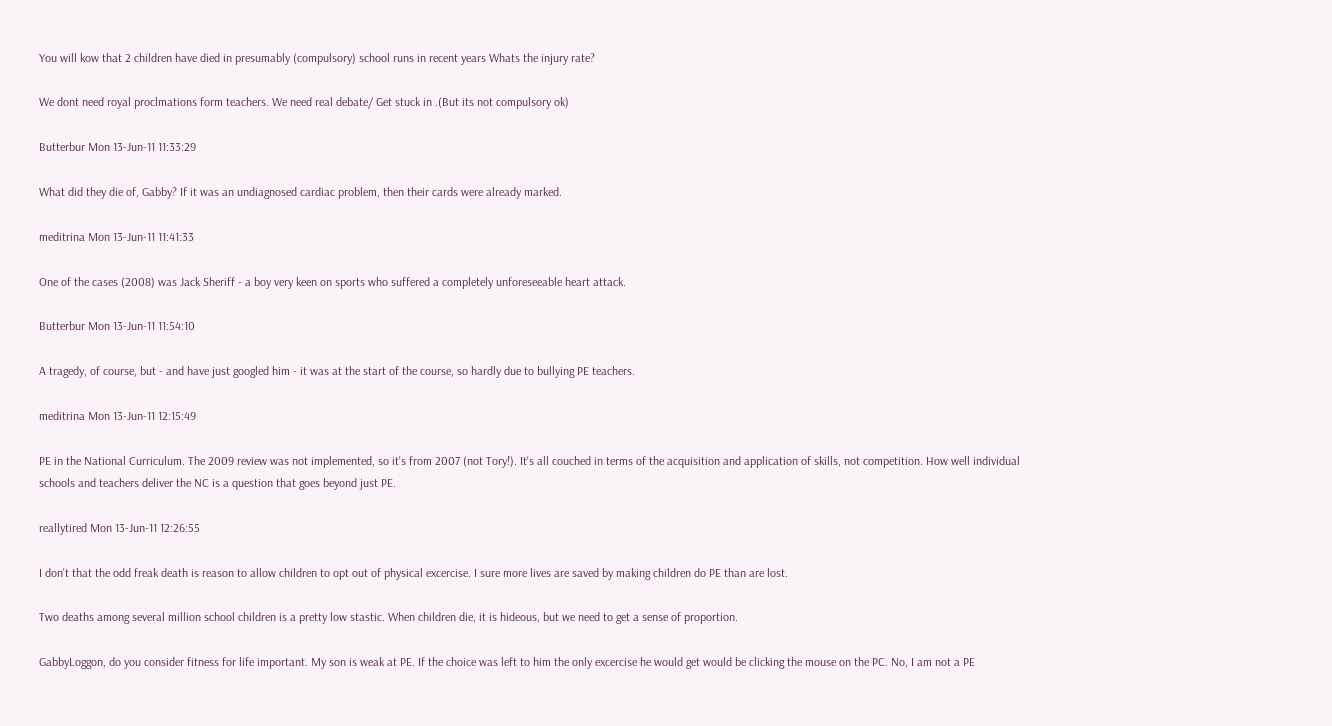You will kow that 2 children have died in presumably (compulsory) school runs in recent years Whats the injury rate?

We dont need royal proclmations form teachers. We need real debate/ Get stuck in .(But its not compulsory ok)

Butterbur Mon 13-Jun-11 11:33:29

What did they die of, Gabby? If it was an undiagnosed cardiac problem, then their cards were already marked.

meditrina Mon 13-Jun-11 11:41:33

One of the cases (2008) was Jack Sheriff - a boy very keen on sports who suffered a completely unforeseeable heart attack.

Butterbur Mon 13-Jun-11 11:54:10

A tragedy, of course, but - and have just googled him - it was at the start of the course, so hardly due to bullying PE teachers.

meditrina Mon 13-Jun-11 12:15:49

PE in the National Curriculum. The 2009 review was not implemented, so it's from 2007 (not Tory!). It's all couched in terms of the acquisition and application of skills, not competition. How well individual schools and teachers deliver the NC is a question that goes beyond just PE.

reallytired Mon 13-Jun-11 12:26:55

I don't that the odd freak death is reason to allow children to opt out of physical excercise. I sure more lives are saved by making children do PE than are lost.

Two deaths among several million school children is a pretty low stastic. When children die, it is hideous, but we need to get a sense of proportion.

GabbyLoggon, do you consider fitness for life important. My son is weak at PE. If the choice was left to him the only excercise he would get would be clicking the mouse on the PC. No, I am not a PE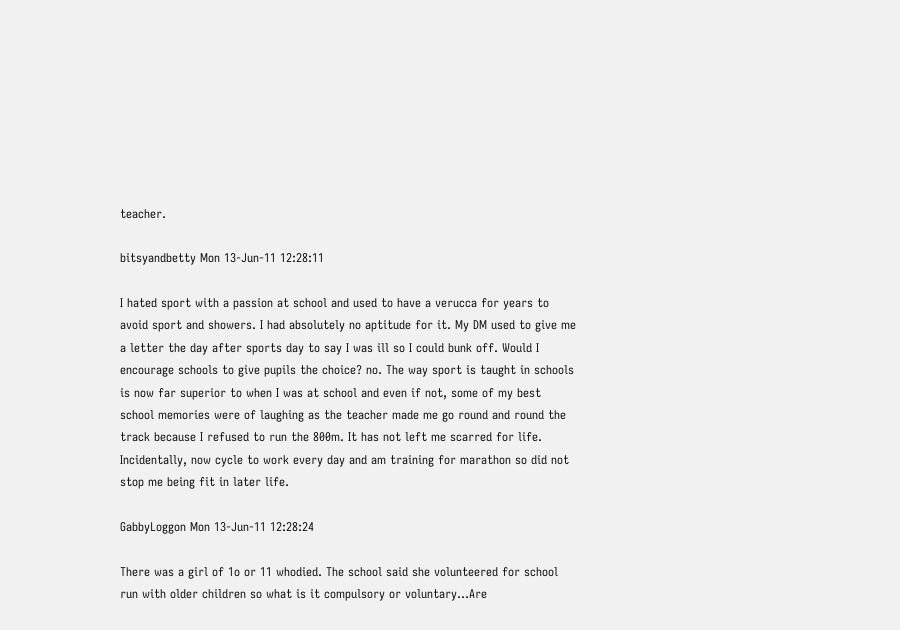teacher.

bitsyandbetty Mon 13-Jun-11 12:28:11

I hated sport with a passion at school and used to have a verucca for years to avoid sport and showers. I had absolutely no aptitude for it. My DM used to give me a letter the day after sports day to say I was ill so I could bunk off. Would I encourage schools to give pupils the choice? no. The way sport is taught in schools is now far superior to when I was at school and even if not, some of my best school memories were of laughing as the teacher made me go round and round the track because I refused to run the 800m. It has not left me scarred for life. Incidentally, now cycle to work every day and am training for marathon so did not stop me being fit in later life.

GabbyLoggon Mon 13-Jun-11 12:28:24

There was a girl of 1o or 11 whodied. The school said she volunteered for school run with older children so what is it compulsory or voluntary...Are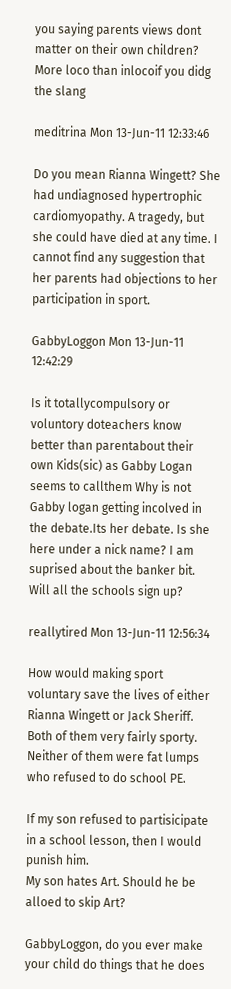you saying parents views dont matter on their own children? More loco than inlocoif you didg the slang

meditrina Mon 13-Jun-11 12:33:46

Do you mean Rianna Wingett? She had undiagnosed hypertrophic cardiomyopathy. A tragedy, but she could have died at any time. I cannot find any suggestion that her parents had objections to her participation in sport.

GabbyLoggon Mon 13-Jun-11 12:42:29

Is it totallycompulsory or voluntory doteachers know better than parentabout their own Kids(sic) as Gabby Logan seems to callthem Why is not Gabby logan getting incolved in the debate.Its her debate. Is she here under a nick name? I am suprised about the banker bit. Will all the schools sign up?

reallytired Mon 13-Jun-11 12:56:34

How would making sport voluntary save the lives of either Rianna Wingett or Jack Sheriff. Both of them very fairly sporty. Neither of them were fat lumps who refused to do school PE.

If my son refused to partisicipate in a school lesson, then I would punish him.
My son hates Art. Should he be alloed to skip Art?

GabbyLoggon, do you ever make your child do things that he does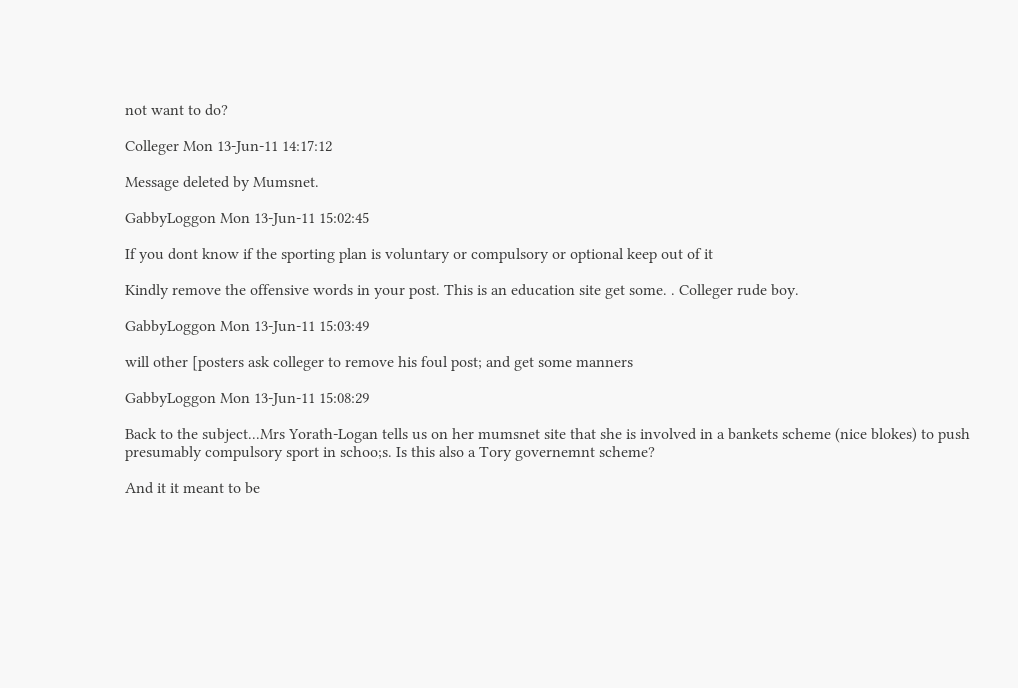not want to do?

Colleger Mon 13-Jun-11 14:17:12

Message deleted by Mumsnet.

GabbyLoggon Mon 13-Jun-11 15:02:45

If you dont know if the sporting plan is voluntary or compulsory or optional keep out of it

Kindly remove the offensive words in your post. This is an education site get some. . Colleger rude boy.

GabbyLoggon Mon 13-Jun-11 15:03:49

will other [posters ask colleger to remove his foul post; and get some manners

GabbyLoggon Mon 13-Jun-11 15:08:29

Back to the subject...Mrs Yorath-Logan tells us on her mumsnet site that she is involved in a bankets scheme (nice blokes) to push presumably compulsory sport in schoo;s. Is this also a Tory governemnt scheme?

And it it meant to be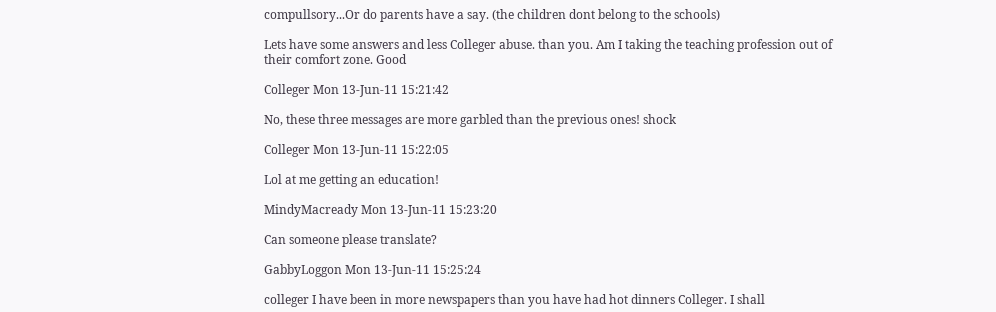compullsory...Or do parents have a say. (the children dont belong to the schools)

Lets have some answers and less Colleger abuse. than you. Am I taking the teaching profession out of their comfort zone. Good

Colleger Mon 13-Jun-11 15:21:42

No, these three messages are more garbled than the previous ones! shock

Colleger Mon 13-Jun-11 15:22:05

Lol at me getting an education!

MindyMacready Mon 13-Jun-11 15:23:20

Can someone please translate?

GabbyLoggon Mon 13-Jun-11 15:25:24

colleger I have been in more newspapers than you have had hot dinners Colleger. I shall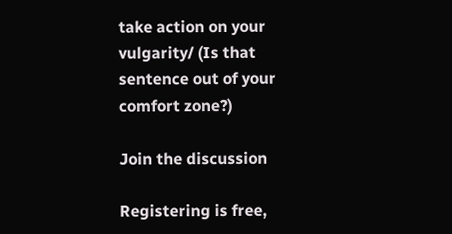take action on your vulgarity/ (Is that sentence out of your comfort zone?)

Join the discussion

Registering is free,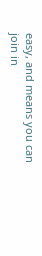easy, and means you can join in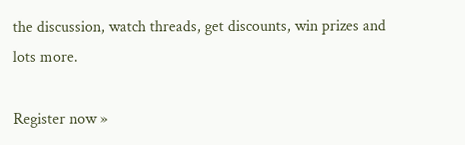the discussion, watch threads, get discounts, win prizes and lots more.

Register now »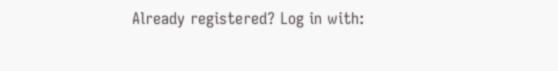Already registered? Log in with: